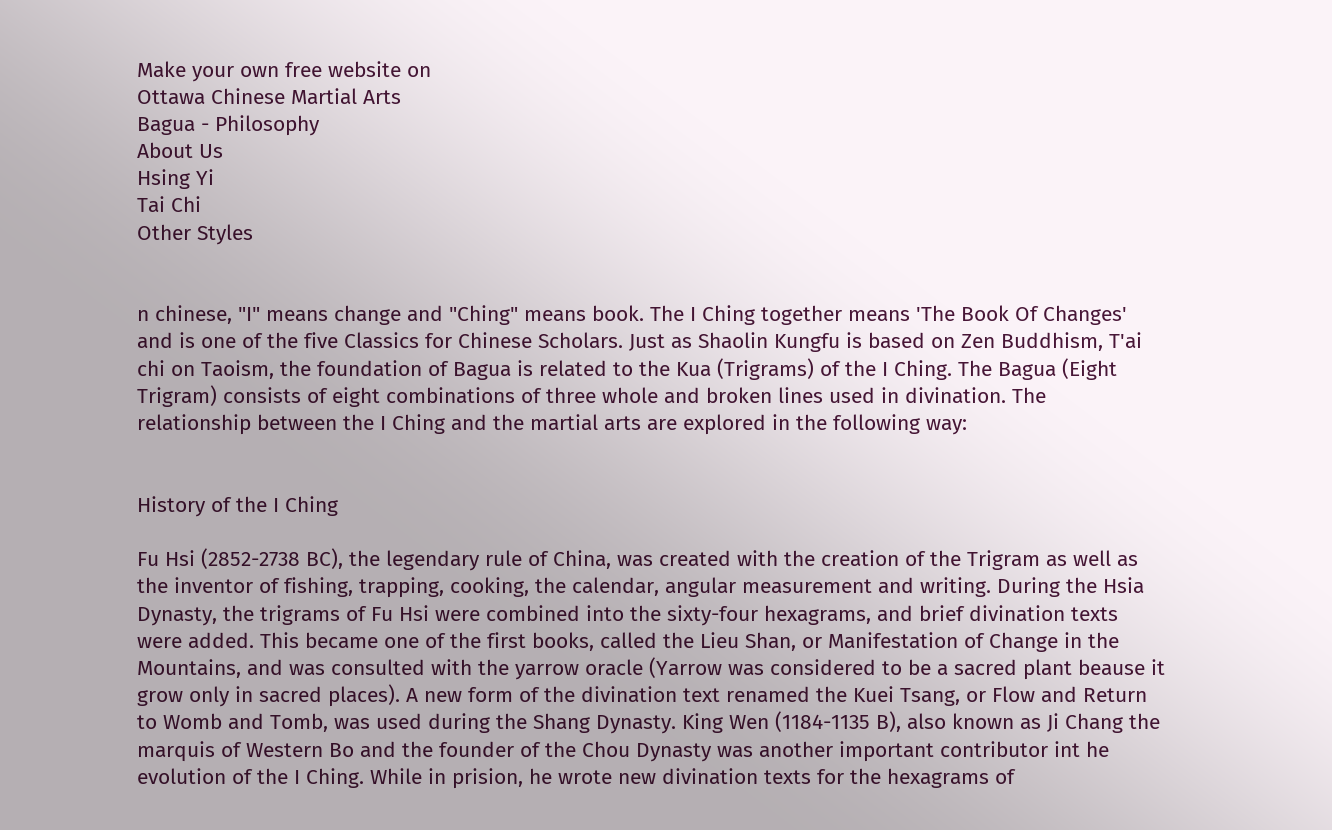Make your own free website on
Ottawa Chinese Martial Arts
Bagua - Philosophy
About Us
Hsing Yi
Tai Chi
Other Styles


n chinese, "I" means change and "Ching" means book. The I Ching together means 'The Book Of Changes' and is one of the five Classics for Chinese Scholars. Just as Shaolin Kungfu is based on Zen Buddhism, T'ai chi on Taoism, the foundation of Bagua is related to the Kua (Trigrams) of the I Ching. The Bagua (Eight Trigram) consists of eight combinations of three whole and broken lines used in divination. The relationship between the I Ching and the martial arts are explored in the following way:


History of the I Ching

Fu Hsi (2852-2738 BC), the legendary rule of China, was created with the creation of the Trigram as well as the inventor of fishing, trapping, cooking, the calendar, angular measurement and writing. During the Hsia Dynasty, the trigrams of Fu Hsi were combined into the sixty-four hexagrams, and brief divination texts were added. This became one of the first books, called the Lieu Shan, or Manifestation of Change in the Mountains, and was consulted with the yarrow oracle (Yarrow was considered to be a sacred plant beause it grow only in sacred places). A new form of the divination text renamed the Kuei Tsang, or Flow and Return to Womb and Tomb, was used during the Shang Dynasty. King Wen (1184-1135 B), also known as Ji Chang the marquis of Western Bo and the founder of the Chou Dynasty was another important contributor int he evolution of the I Ching. While in prision, he wrote new divination texts for the hexagrams of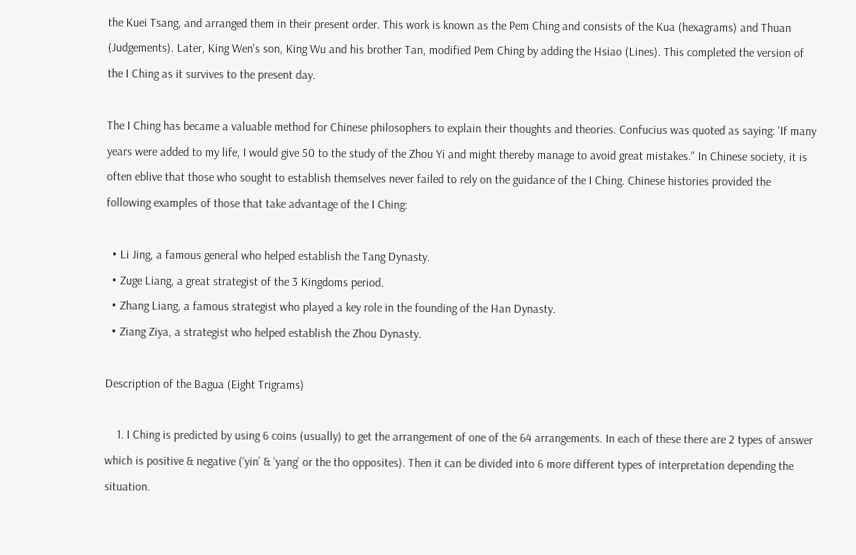the Kuei Tsang, and arranged them in their present order. This work is known as the Pem Ching and consists of the Kua (hexagrams) and Thuan (Judgements). Later, King Wen's son, King Wu and his brother Tan, modified Pem Ching by adding the Hsiao (Lines). This completed the version of the I Ching as it survives to the present day.

The I Ching has became a valuable method for Chinese philosophers to explain their thoughts and theories. Confucius was quoted as saying: 'If many years were added to my life, I would give 50 to the study of the Zhou Yi and might thereby manage to avoid great mistakes." In Chinese society, it is often eblive that those who sought to establish themselves never failed to rely on the guidance of the I Ching. Chinese histories provided the following examples of those that take advantage of the I Ching:

  • Li Jing, a famous general who helped establish the Tang Dynasty.
  • Zuge Liang, a great strategist of the 3 Kingdoms period.
  • Zhang Liang, a famous strategist who played a key role in the founding of the Han Dynasty.
  • Ziang Ziya, a strategist who helped establish the Zhou Dynasty.

Description of the Bagua (Eight Trigrams)

    1. I Ching is predicted by using 6 coins (usually) to get the arrangement of one of the 64 arrangements. In each of these there are 2 types of answer which is positive & negative (‘yin’ & ‘yang’ or the tho opposites). Then it can be divided into 6 more different types of interpretation depending the situation.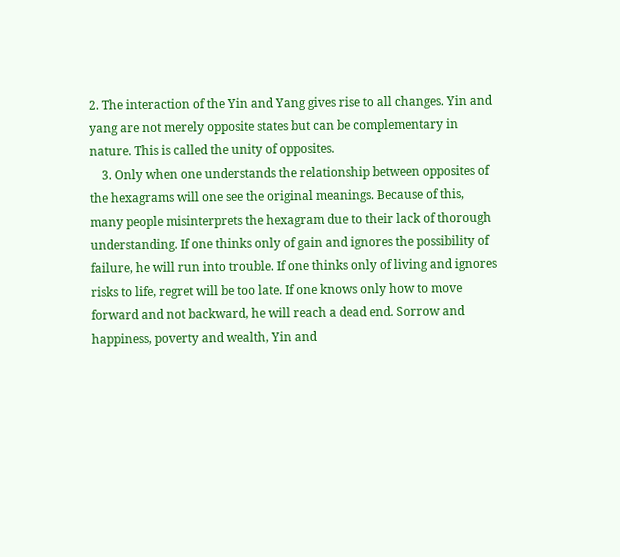2. The interaction of the Yin and Yang gives rise to all changes. Yin and yang are not merely opposite states but can be complementary in nature. This is called the unity of opposites.
    3. Only when one understands the relationship between opposites of the hexagrams will one see the original meanings. Because of this, many people misinterprets the hexagram due to their lack of thorough understanding. If one thinks only of gain and ignores the possibility of failure, he will run into trouble. If one thinks only of living and ignores risks to life, regret will be too late. If one knows only how to move forward and not backward, he will reach a dead end. Sorrow and happiness, poverty and wealth, Yin and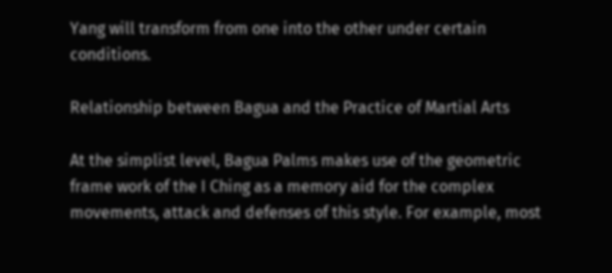Yang will transform from one into the other under certain conditions.

Relationship between Bagua and the Practice of Martial Arts

At the simplist level, Bagua Palms makes use of the geometric frame work of the I Ching as a memory aid for the complex movements, attack and defenses of this style. For example, most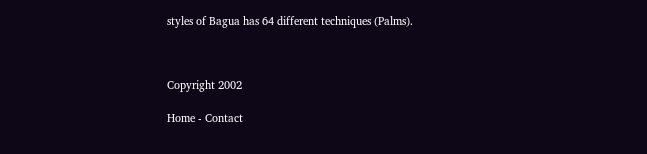styles of Bagua has 64 different techniques (Palms).



Copyright 2002

Home - Contact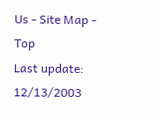Us - Site Map - Top
Last update: 12/13/2003